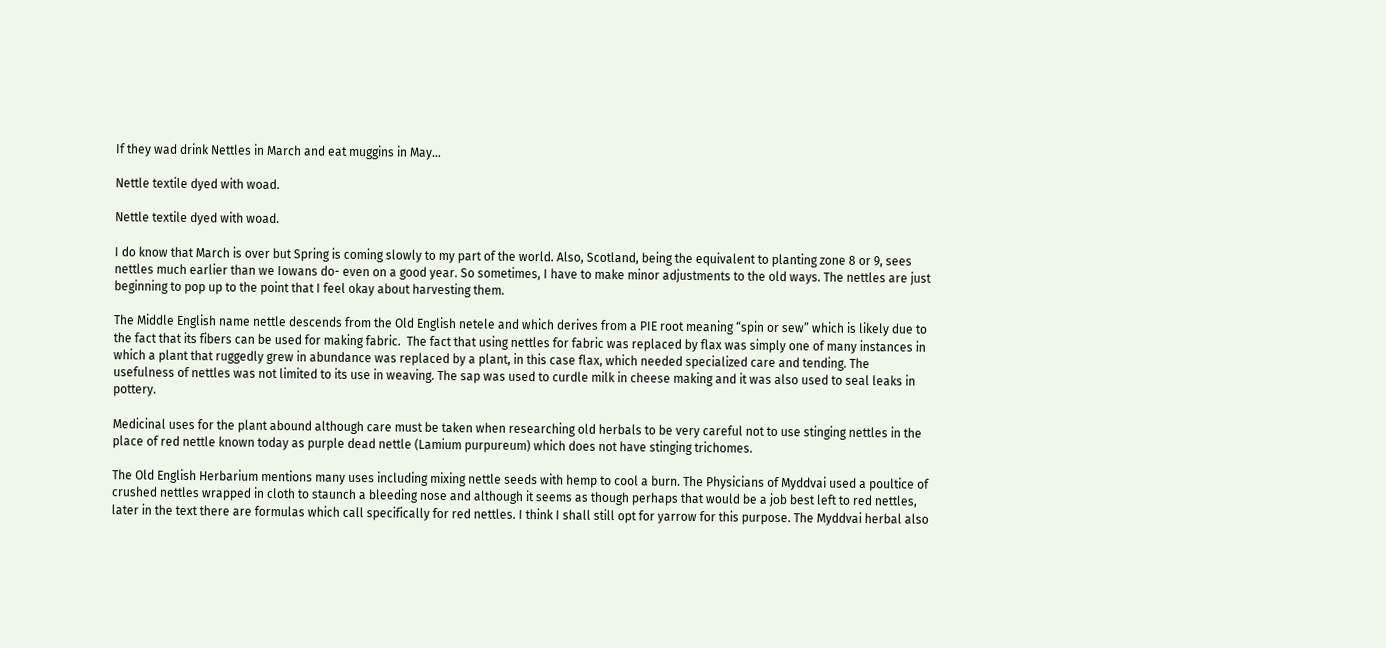If they wad drink Nettles in March and eat muggins in May…

Nettle textile dyed with woad.

Nettle textile dyed with woad.

I do know that March is over but Spring is coming slowly to my part of the world. Also, Scotland, being the equivalent to planting zone 8 or 9, sees nettles much earlier than we Iowans do- even on a good year. So sometimes, I have to make minor adjustments to the old ways. The nettles are just beginning to pop up to the point that I feel okay about harvesting them.

The Middle English name nettle descends from the Old English netele and which derives from a PIE root meaning “spin or sew” which is likely due to the fact that its fibers can be used for making fabric.  The fact that using nettles for fabric was replaced by flax was simply one of many instances in which a plant that ruggedly grew in abundance was replaced by a plant, in this case flax, which needed specialized care and tending. The usefulness of nettles was not limited to its use in weaving. The sap was used to curdle milk in cheese making and it was also used to seal leaks in pottery.

Medicinal uses for the plant abound although care must be taken when researching old herbals to be very careful not to use stinging nettles in the place of red nettle known today as purple dead nettle (Lamium purpureum) which does not have stinging trichomes.

The Old English Herbarium mentions many uses including mixing nettle seeds with hemp to cool a burn. The Physicians of Myddvai used a poultice of crushed nettles wrapped in cloth to staunch a bleeding nose and although it seems as though perhaps that would be a job best left to red nettles, later in the text there are formulas which call specifically for red nettles. I think I shall still opt for yarrow for this purpose. The Myddvai herbal also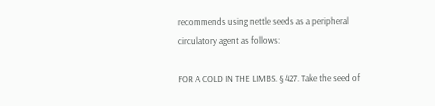recommends using nettle seeds as a peripheral circulatory agent as follows:

FOR A COLD IN THE LIMBS. § 427. Take the seed of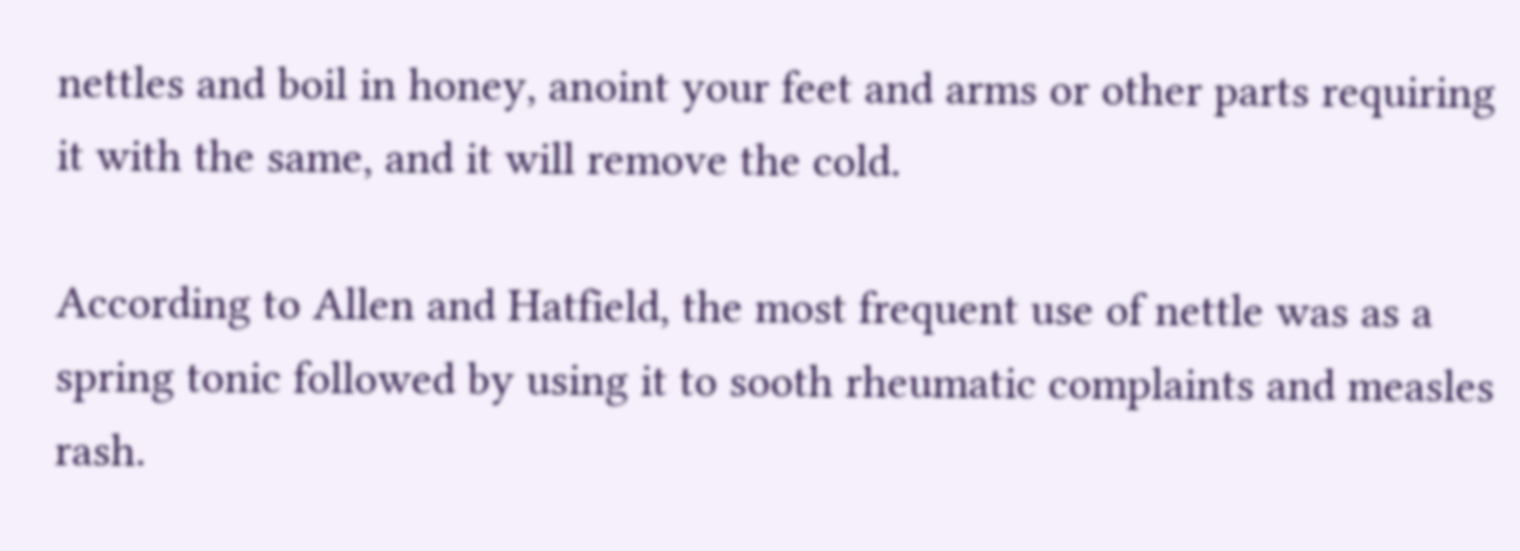nettles and boil in honey, anoint your feet and arms or other parts requiring it with the same, and it will remove the cold.

According to Allen and Hatfield, the most frequent use of nettle was as a spring tonic followed by using it to sooth rheumatic complaints and measles rash.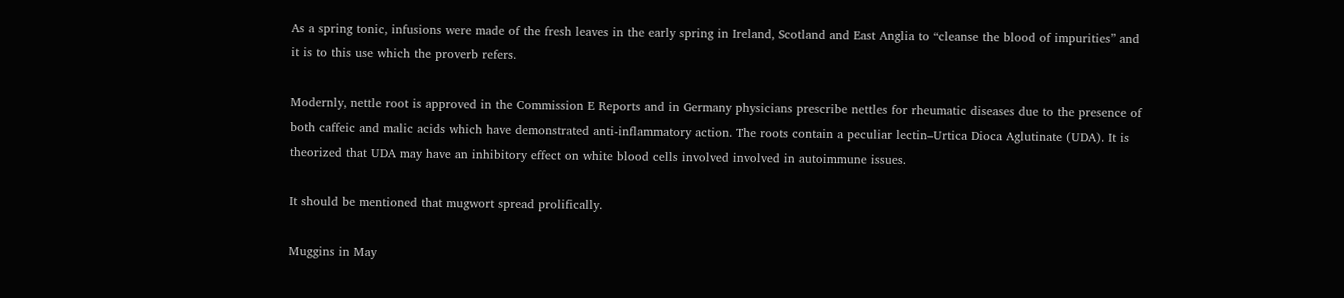As a spring tonic, infusions were made of the fresh leaves in the early spring in Ireland, Scotland and East Anglia to “cleanse the blood of impurities” and it is to this use which the proverb refers.

Modernly, nettle root is approved in the Commission E Reports and in Germany physicians prescribe nettles for rheumatic diseases due to the presence of both caffeic and malic acids which have demonstrated anti-inflammatory action. The roots contain a peculiar lectin–Urtica Dioca Aglutinate (UDA). It is theorized that UDA may have an inhibitory effect on white blood cells involved involved in autoimmune issues.

It should be mentioned that mugwort spread prolifically.

Muggins in May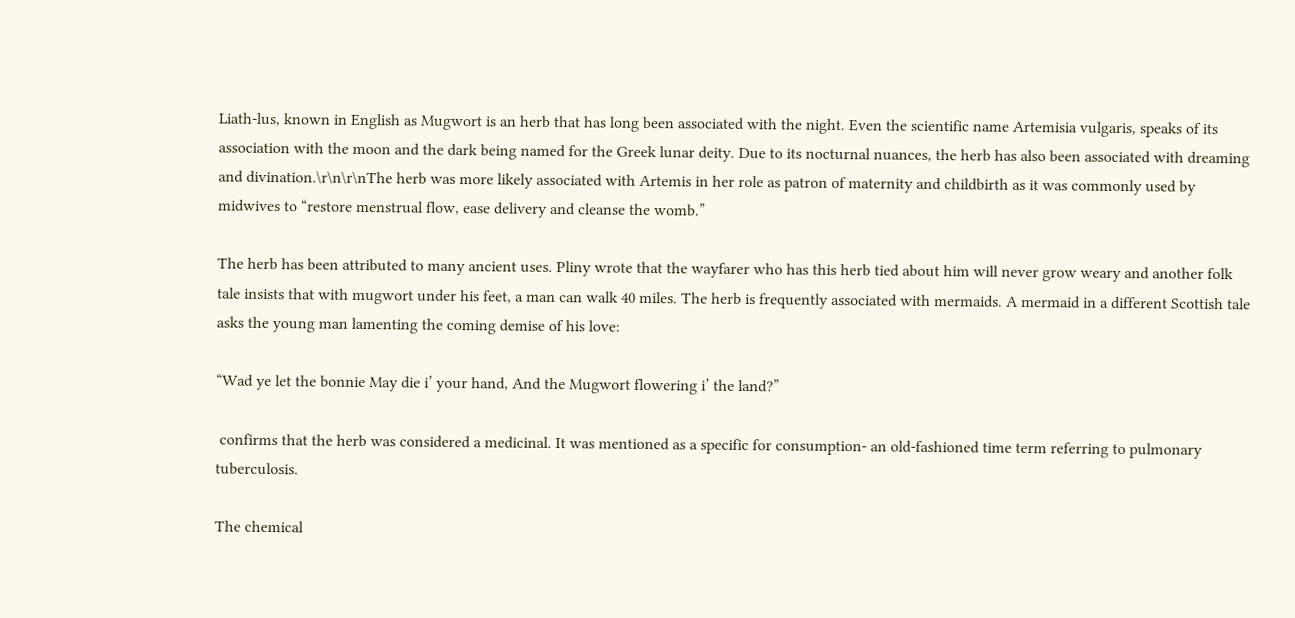Liath-lus, known in English as Mugwort is an herb that has long been associated with the night. Even the scientific name Artemisia vulgaris, speaks of its association with the moon and the dark being named for the Greek lunar deity. Due to its nocturnal nuances, the herb has also been associated with dreaming and divination.\r\n\r\nThe herb was more likely associated with Artemis in her role as patron of maternity and childbirth as it was commonly used by midwives to “restore menstrual flow, ease delivery and cleanse the womb.”

The herb has been attributed to many ancient uses. Pliny wrote that the wayfarer who has this herb tied about him will never grow weary and another folk tale insists that with mugwort under his feet, a man can walk 40 miles. The herb is frequently associated with mermaids. A mermaid in a different Scottish tale asks the young man lamenting the coming demise of his love:

“Wad ye let the bonnie May die i’ your hand, And the Mugwort flowering i’ the land?”

 confirms that the herb was considered a medicinal. It was mentioned as a specific for consumption- an old-fashioned time term referring to pulmonary tuberculosis.

The chemical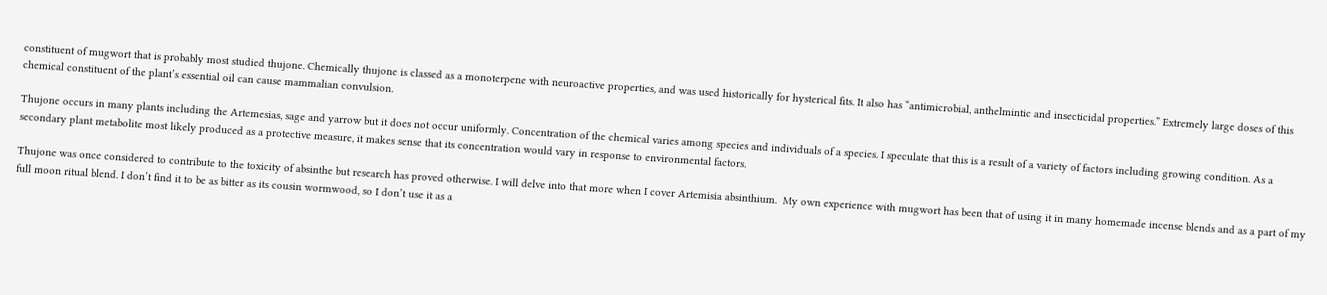constituent of mugwort that is probably most studied thujone. Chemically thujone is classed as a monoterpene with neuroactive properties, and was used historically for hysterical fits. It also has “antimicrobial, anthelmintic and insecticidal properties.” Extremely large doses of this chemical constituent of the plant’s essential oil can cause mammalian convulsion.

Thujone occurs in many plants including the Artemesias, sage and yarrow but it does not occur uniformly. Concentration of the chemical varies among species and individuals of a species. I speculate that this is a result of a variety of factors including growing condition. As a secondary plant metabolite most likely produced as a protective measure, it makes sense that its concentration would vary in response to environmental factors.

Thujone was once considered to contribute to the toxicity of absinthe but research has proved otherwise. I will delve into that more when I cover Artemisia absinthium.  My own experience with mugwort has been that of using it in many homemade incense blends and as a part of my full moon ritual blend. I don’t find it to be as bitter as its cousin wormwood, so I don’t use it as a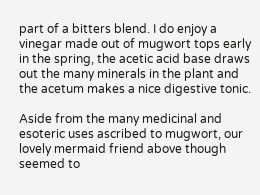part of a bitters blend. I do enjoy a vinegar made out of mugwort tops early in the spring, the acetic acid base draws out the many minerals in the plant and the acetum makes a nice digestive tonic.

Aside from the many medicinal and esoteric uses ascribed to mugwort, our lovely mermaid friend above though seemed to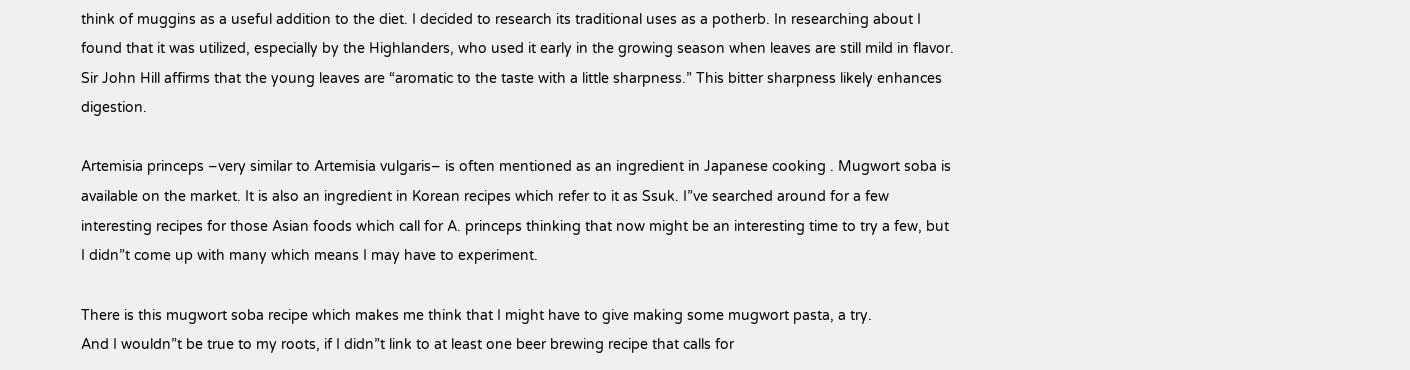think of muggins as a useful addition to the diet. I decided to research its traditional uses as a potherb. In researching about I found that it was utilized, especially by the Highlanders, who used it early in the growing season when leaves are still mild in flavor. Sir John Hill affirms that the young leaves are “aromatic to the taste with a little sharpness.” This bitter sharpness likely enhances digestion.

Artemisia princeps –very similar to Artemisia vulgaris– is often mentioned as an ingredient in Japanese cooking . Mugwort soba is available on the market. It is also an ingredient in Korean recipes which refer to it as Ssuk. I”ve searched around for a few interesting recipes for those Asian foods which call for A. princeps thinking that now might be an interesting time to try a few, but I didn”t come up with many which means I may have to experiment.

There is this mugwort soba recipe which makes me think that I might have to give making some mugwort pasta, a try.
And I wouldn”t be true to my roots, if I didn”t link to at least one beer brewing recipe that calls for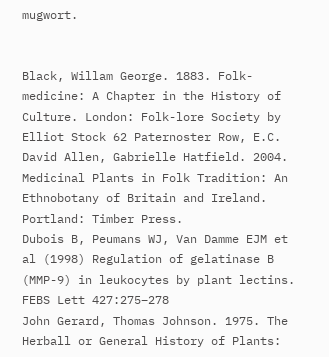mugwort.


Black, Willam George. 1883. Folk-medicine: A Chapter in the History of Culture. London: Folk-lore Society by Elliot Stock 62 Paternoster Row, E.C.
David Allen, Gabrielle Hatfield. 2004. Medicinal Plants in Folk Tradition: An Ethnobotany of Britain and Ireland. Portland: Timber Press.
Dubois B, Peumans WJ, Van Damme EJM et al (1998) Regulation of gelatinase B (MMP-9) in leukocytes by plant lectins. FEBS Lett 427:275–278
John Gerard, Thomas Johnson. 1975. The Herball or General History of Plants: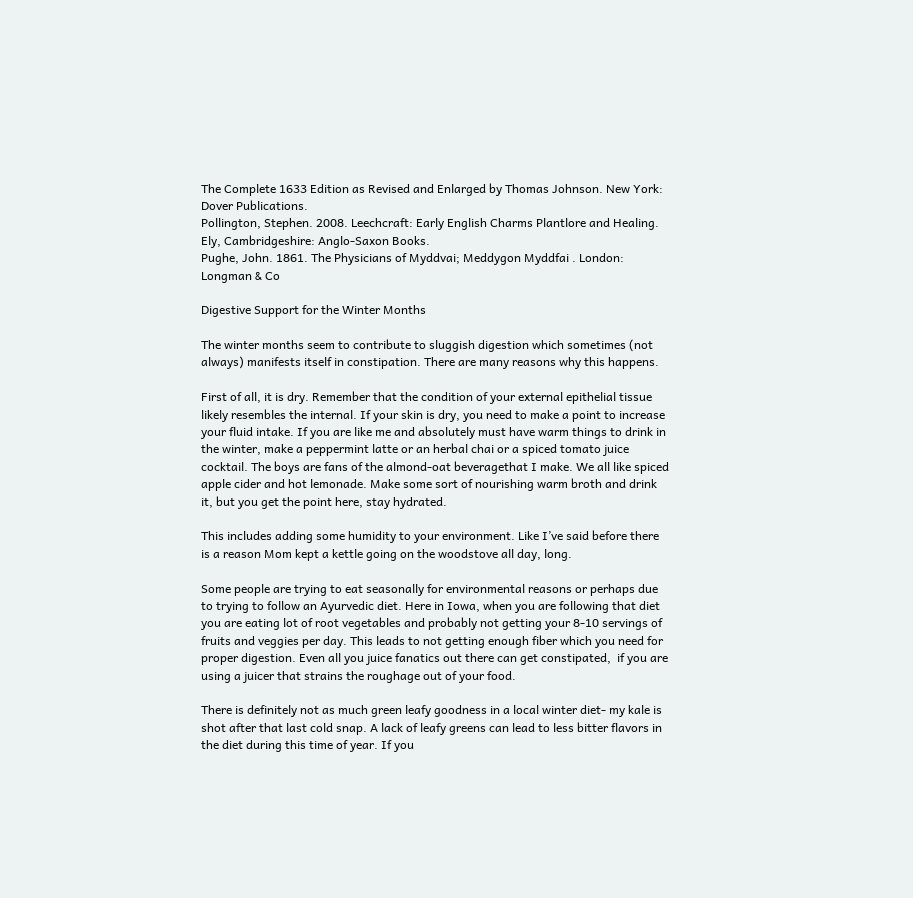The Complete 1633 Edition as Revised and Enlarged by Thomas Johnson. New York: Dover Publications.
Pollington, Stephen. 2008. Leechcraft: Early English Charms Plantlore and Healing. Ely, Cambridgeshire: Anglo-Saxon Books.
Pughe, John. 1861. The Physicians of Myddvai; Meddygon Myddfai . London: Longman & Co

Digestive Support for the Winter Months

The winter months seem to contribute to sluggish digestion which sometimes (not always) manifests itself in constipation. There are many reasons why this happens.

First of all, it is dry. Remember that the condition of your external epithelial tissue likely resembles the internal. If your skin is dry, you need to make a point to increase your fluid intake. If you are like me and absolutely must have warm things to drink in the winter, make a peppermint latte or an herbal chai or a spiced tomato juice cocktail. The boys are fans of the almond-oat beveragethat I make. We all like spiced apple cider and hot lemonade. Make some sort of nourishing warm broth and drink it, but you get the point here, stay hydrated.

This includes adding some humidity to your environment. Like I’ve said before there is a reason Mom kept a kettle going on the woodstove all day, long.

Some people are trying to eat seasonally for environmental reasons or perhaps due to trying to follow an Ayurvedic diet. Here in Iowa, when you are following that diet you are eating lot of root vegetables and probably not getting your 8-10 servings of fruits and veggies per day. This leads to not getting enough fiber which you need for proper digestion. Even all you juice fanatics out there can get constipated,  if you are using a juicer that strains the roughage out of your food.

There is definitely not as much green leafy goodness in a local winter diet- my kale is shot after that last cold snap. A lack of leafy greens can lead to less bitter flavors in the diet during this time of year. If you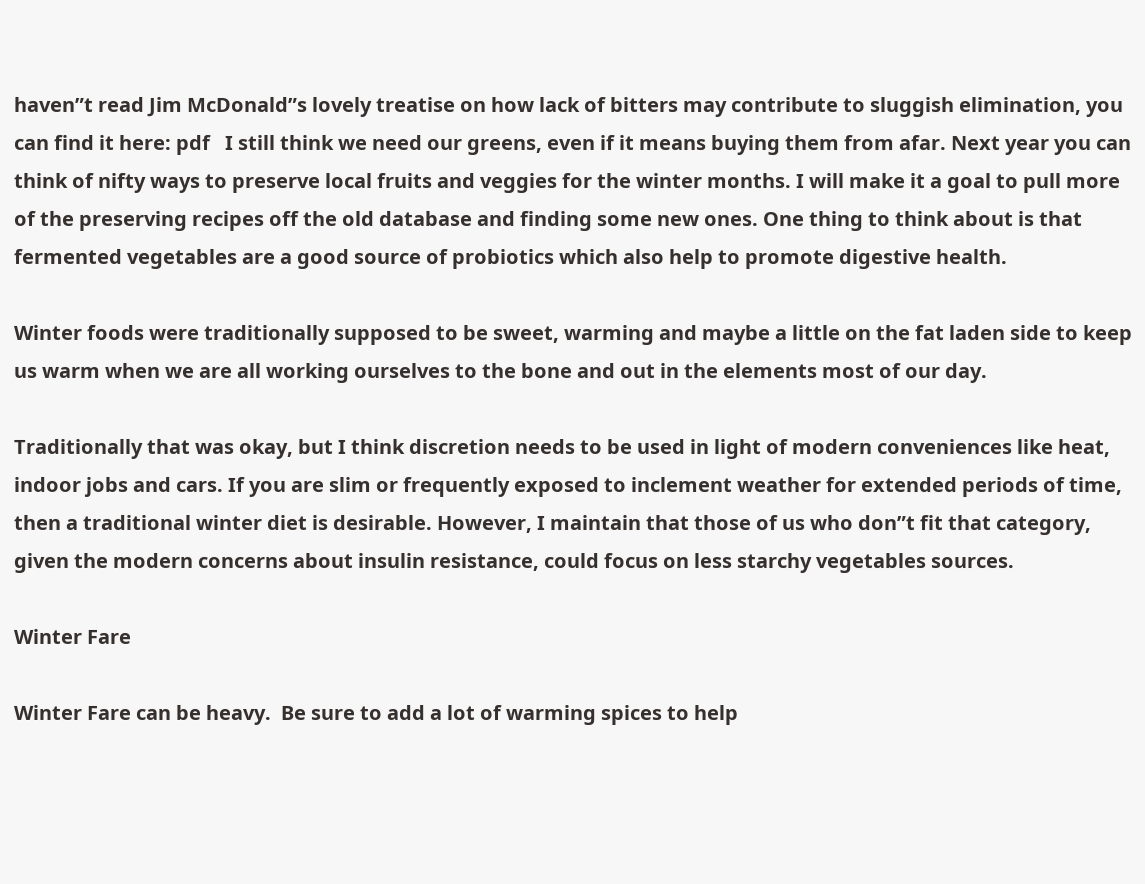haven”t read Jim McDonald”s lovely treatise on how lack of bitters may contribute to sluggish elimination, you can find it here: pdf   I still think we need our greens, even if it means buying them from afar. Next year you can think of nifty ways to preserve local fruits and veggies for the winter months. I will make it a goal to pull more of the preserving recipes off the old database and finding some new ones. One thing to think about is that fermented vegetables are a good source of probiotics which also help to promote digestive health.

Winter foods were traditionally supposed to be sweet, warming and maybe a little on the fat laden side to keep us warm when we are all working ourselves to the bone and out in the elements most of our day.

Traditionally that was okay, but I think discretion needs to be used in light of modern conveniences like heat, indoor jobs and cars. If you are slim or frequently exposed to inclement weather for extended periods of time, then a traditional winter diet is desirable. However, I maintain that those of us who don”t fit that category, given the modern concerns about insulin resistance, could focus on less starchy vegetables sources.

Winter Fare

Winter Fare can be heavy.  Be sure to add a lot of warming spices to help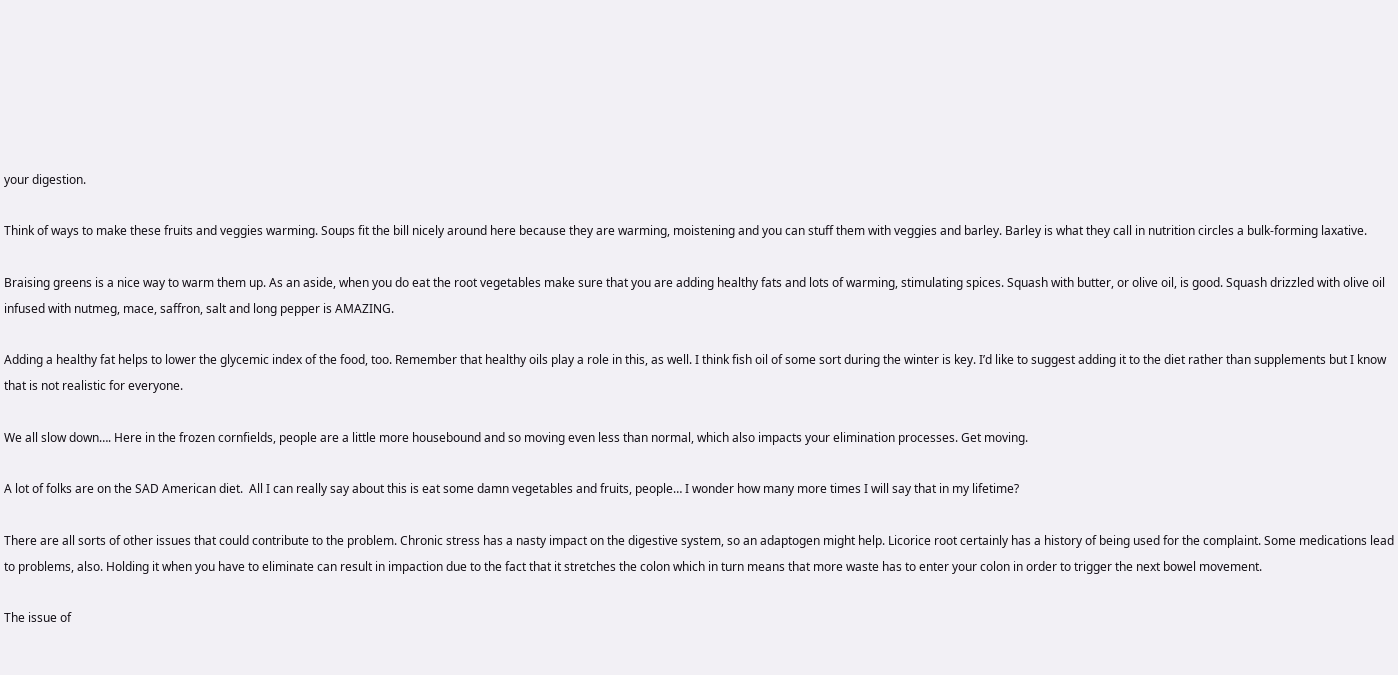your digestion.

Think of ways to make these fruits and veggies warming. Soups fit the bill nicely around here because they are warming, moistening and you can stuff them with veggies and barley. Barley is what they call in nutrition circles a bulk-forming laxative.

Braising greens is a nice way to warm them up. As an aside, when you do eat the root vegetables make sure that you are adding healthy fats and lots of warming, stimulating spices. Squash with butter, or olive oil, is good. Squash drizzled with olive oil infused with nutmeg, mace, saffron, salt and long pepper is AMAZING.

Adding a healthy fat helps to lower the glycemic index of the food, too. Remember that healthy oils play a role in this, as well. I think fish oil of some sort during the winter is key. I’d like to suggest adding it to the diet rather than supplements but I know that is not realistic for everyone.

We all slow down…. Here in the frozen cornfields, people are a little more housebound and so moving even less than normal, which also impacts your elimination processes. Get moving.

A lot of folks are on the SAD American diet.  All I can really say about this is eat some damn vegetables and fruits, people… I wonder how many more times I will say that in my lifetime?

There are all sorts of other issues that could contribute to the problem. Chronic stress has a nasty impact on the digestive system, so an adaptogen might help. Licorice root certainly has a history of being used for the complaint. Some medications lead to problems, also. Holding it when you have to eliminate can result in impaction due to the fact that it stretches the colon which in turn means that more waste has to enter your colon in order to trigger the next bowel movement.

The issue of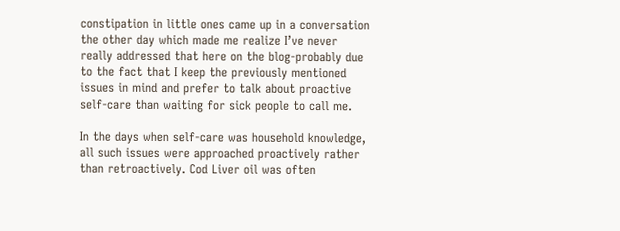constipation in little ones came up in a conversation the other day which made me realize I’ve never really addressed that here on the blog-probably due to the fact that I keep the previously mentioned issues in mind and prefer to talk about proactive self-care than waiting for sick people to call me.

In the days when self-care was household knowledge, all such issues were approached proactively rather than retroactively. Cod Liver oil was often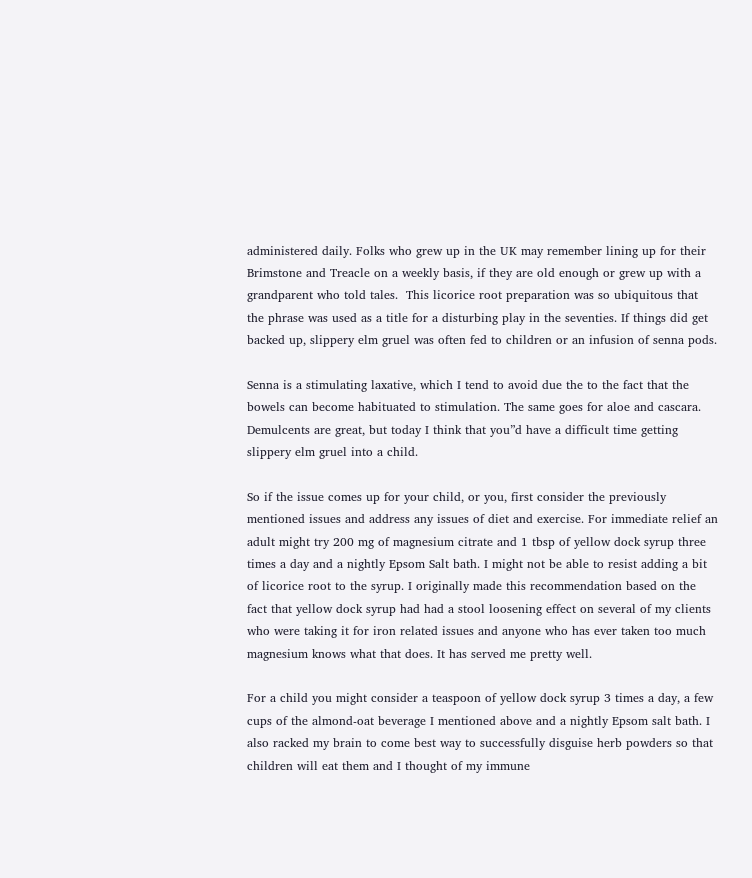administered daily. Folks who grew up in the UK may remember lining up for their Brimstone and Treacle on a weekly basis, if they are old enough or grew up with a grandparent who told tales.  This licorice root preparation was so ubiquitous that the phrase was used as a title for a disturbing play in the seventies. If things did get backed up, slippery elm gruel was often fed to children or an infusion of senna pods.

Senna is a stimulating laxative, which I tend to avoid due the to the fact that the bowels can become habituated to stimulation. The same goes for aloe and cascara. Demulcents are great, but today I think that you”d have a difficult time getting slippery elm gruel into a child.

So if the issue comes up for your child, or you, first consider the previously mentioned issues and address any issues of diet and exercise. For immediate relief an adult might try 200 mg of magnesium citrate and 1 tbsp of yellow dock syrup three times a day and a nightly Epsom Salt bath. I might not be able to resist adding a bit of licorice root to the syrup. I originally made this recommendation based on the fact that yellow dock syrup had had a stool loosening effect on several of my clients who were taking it for iron related issues and anyone who has ever taken too much magnesium knows what that does. It has served me pretty well.

For a child you might consider a teaspoon of yellow dock syrup 3 times a day, a few cups of the almond-oat beverage I mentioned above and a nightly Epsom salt bath. I also racked my brain to come best way to successfully disguise herb powders so that children will eat them and I thought of my immune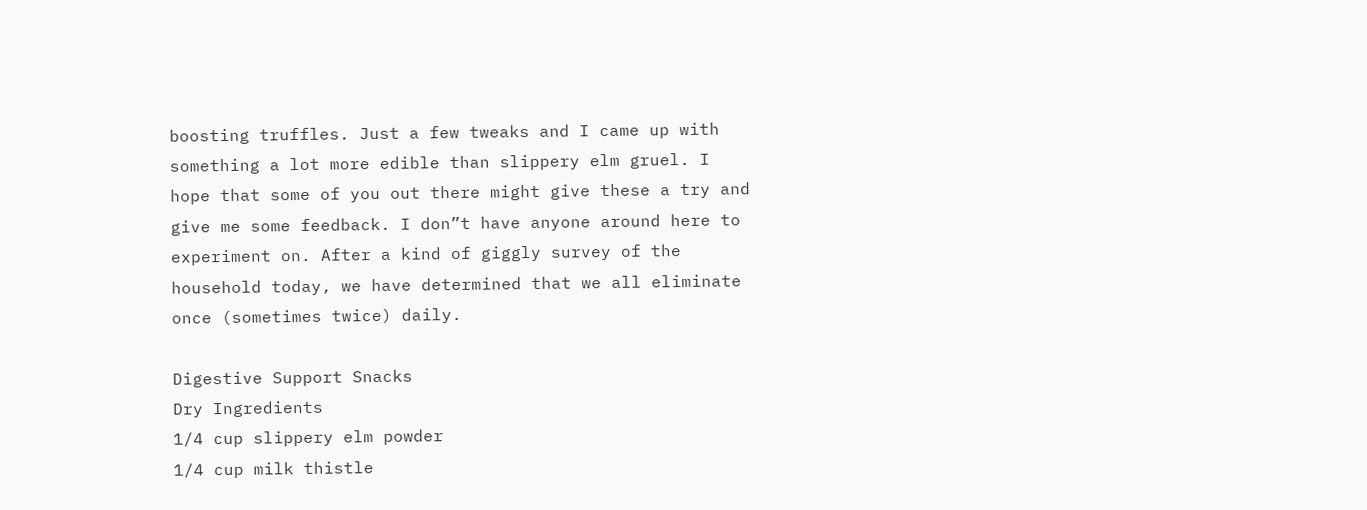boosting truffles. Just a few tweaks and I came up with something a lot more edible than slippery elm gruel. I hope that some of you out there might give these a try and give me some feedback. I don”t have anyone around here to experiment on. After a kind of giggly survey of the household today, we have determined that we all eliminate once (sometimes twice) daily.

Digestive Support Snacks
Dry Ingredients
1/4 cup slippery elm powder
1/4 cup milk thistle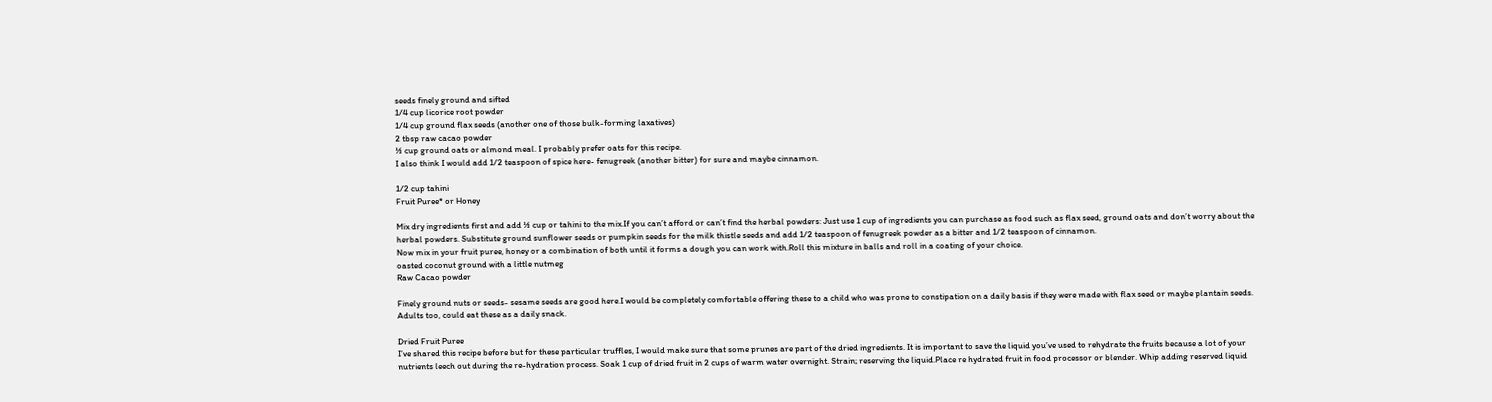seeds finely ground and sifted
1/4 cup licorice root powder
1/4 cup ground flax seeds (another one of those bulk-forming laxatives)
2 tbsp raw cacao powder
½ cup ground oats or almond meal. I probably prefer oats for this recipe.
I also think I would add 1/2 teaspoon of spice here- fenugreek (another bitter) for sure and maybe cinnamon.

1/2 cup tahini
Fruit Puree* or Honey

Mix dry ingredients first and add ½ cup or tahini to the mix.If you can’t afford or can’t find the herbal powders: Just use 1 cup of ingredients you can purchase as food such as flax seed, ground oats and don’t worry about the herbal powders. Substitute ground sunflower seeds or pumpkin seeds for the milk thistle seeds and add 1/2 teaspoon of fenugreek powder as a bitter and 1/2 teaspoon of cinnamon.
Now mix in your fruit puree, honey or a combination of both until it forms a dough you can work with.Roll this mixture in balls and roll in a coating of your choice.
oasted coconut ground with a little nutmeg
Raw Cacao powder

Finely ground nuts or seeds- sesame seeds are good here.I would be completely comfortable offering these to a child who was prone to constipation on a daily basis if they were made with flax seed or maybe plantain seeds. Adults too, could eat these as a daily snack.

Dried Fruit Puree
I’ve shared this recipe before but for these particular truffles, I would make sure that some prunes are part of the dried ingredients. It is important to save the liquid you’ve used to rehydrate the fruits because a lot of your nutrients leech out during the re-hydration process. Soak 1 cup of dried fruit in 2 cups of warm water overnight. Strain; reserving the liquid.Place re hydrated fruit in food processor or blender. Whip adding reserved liquid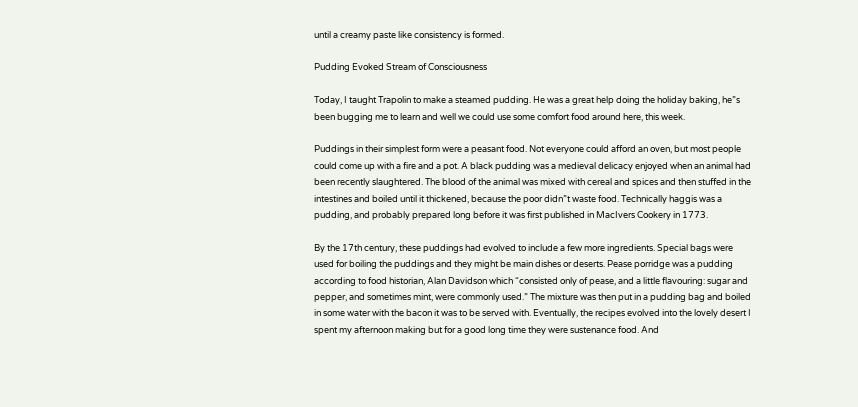until a creamy paste like consistency is formed.

Pudding Evoked Stream of Consciousness

Today, I taught Trapolin to make a steamed pudding. He was a great help doing the holiday baking, he”s been bugging me to learn and well we could use some comfort food around here, this week.

Puddings in their simplest form were a peasant food. Not everyone could afford an oven, but most people could come up with a fire and a pot. A black pudding was a medieval delicacy enjoyed when an animal had been recently slaughtered. The blood of the animal was mixed with cereal and spices and then stuffed in the intestines and boiled until it thickened, because the poor didn”t waste food. Technically haggis was a pudding, and probably prepared long before it was first published in MacIvers Cookery in 1773.

By the 17th century, these puddings had evolved to include a few more ingredients. Special bags were used for boiling the puddings and they might be main dishes or deserts. Pease porridge was a pudding according to food historian, Alan Davidson which “consisted only of pease, and a little flavouring: sugar and pepper, and sometimes mint, were commonly used.” The mixture was then put in a pudding bag and boiled in some water with the bacon it was to be served with. Eventually, the recipes evolved into the lovely desert I spent my afternoon making but for a good long time they were sustenance food. And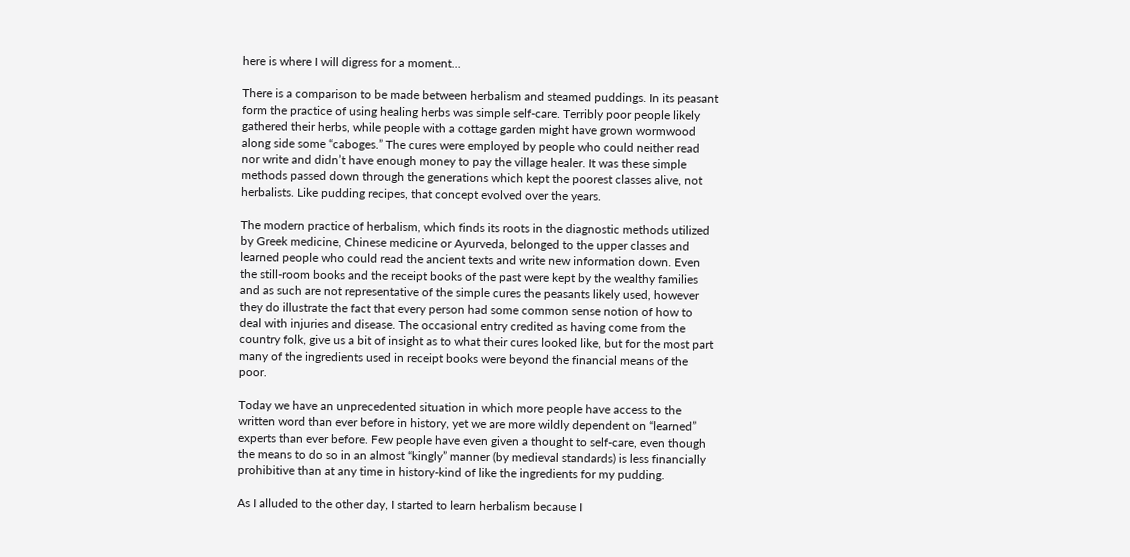here is where I will digress for a moment…

There is a comparison to be made between herbalism and steamed puddings. In its peasant form the practice of using healing herbs was simple self-care. Terribly poor people likely gathered their herbs, while people with a cottage garden might have grown wormwood along side some “caboges.” The cures were employed by people who could neither read nor write and didn’t have enough money to pay the village healer. It was these simple methods passed down through the generations which kept the poorest classes alive, not herbalists. Like pudding recipes, that concept evolved over the years.

The modern practice of herbalism, which finds its roots in the diagnostic methods utilized by Greek medicine, Chinese medicine or Ayurveda, belonged to the upper classes and learned people who could read the ancient texts and write new information down. Even the still-room books and the receipt books of the past were kept by the wealthy families and as such are not representative of the simple cures the peasants likely used, however they do illustrate the fact that every person had some common sense notion of how to deal with injuries and disease. The occasional entry credited as having come from the country folk, give us a bit of insight as to what their cures looked like, but for the most part many of the ingredients used in receipt books were beyond the financial means of the poor.

Today we have an unprecedented situation in which more people have access to the written word than ever before in history, yet we are more wildly dependent on “learned” experts than ever before. Few people have even given a thought to self-care, even though the means to do so in an almost “kingly” manner (by medieval standards) is less financially prohibitive than at any time in history-kind of like the ingredients for my pudding.

As I alluded to the other day, I started to learn herbalism because I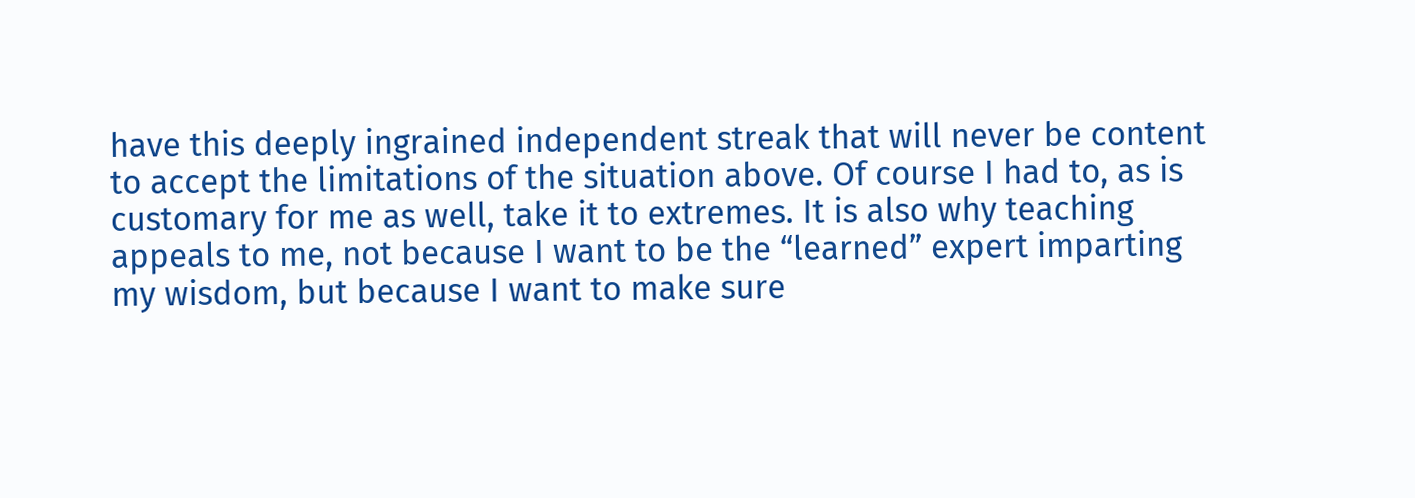have this deeply ingrained independent streak that will never be content to accept the limitations of the situation above. Of course I had to, as is customary for me as well, take it to extremes. It is also why teaching appeals to me, not because I want to be the “learned” expert imparting my wisdom, but because I want to make sure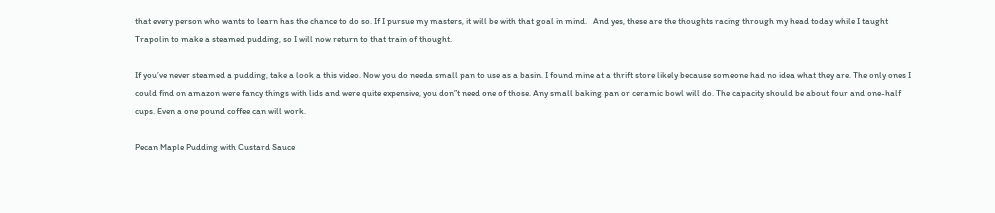that every person who wants to learn has the chance to do so. If I pursue my masters, it will be with that goal in mind.   And yes, these are the thoughts racing through my head today while I taught Trapolin to make a steamed pudding, so I will now return to that train of thought.

If you’ve never steamed a pudding, take a look a this video. Now you do needa small pan to use as a basin. I found mine at a thrift store likely because someone had no idea what they are. The only ones I could find on amazon were fancy things with lids and were quite expensive, you don”t need one of those. Any small baking pan or ceramic bowl will do. The capacity should be about four and one-half cups. Even a one pound coffee can will work.

Pecan Maple Pudding with Custard Sauce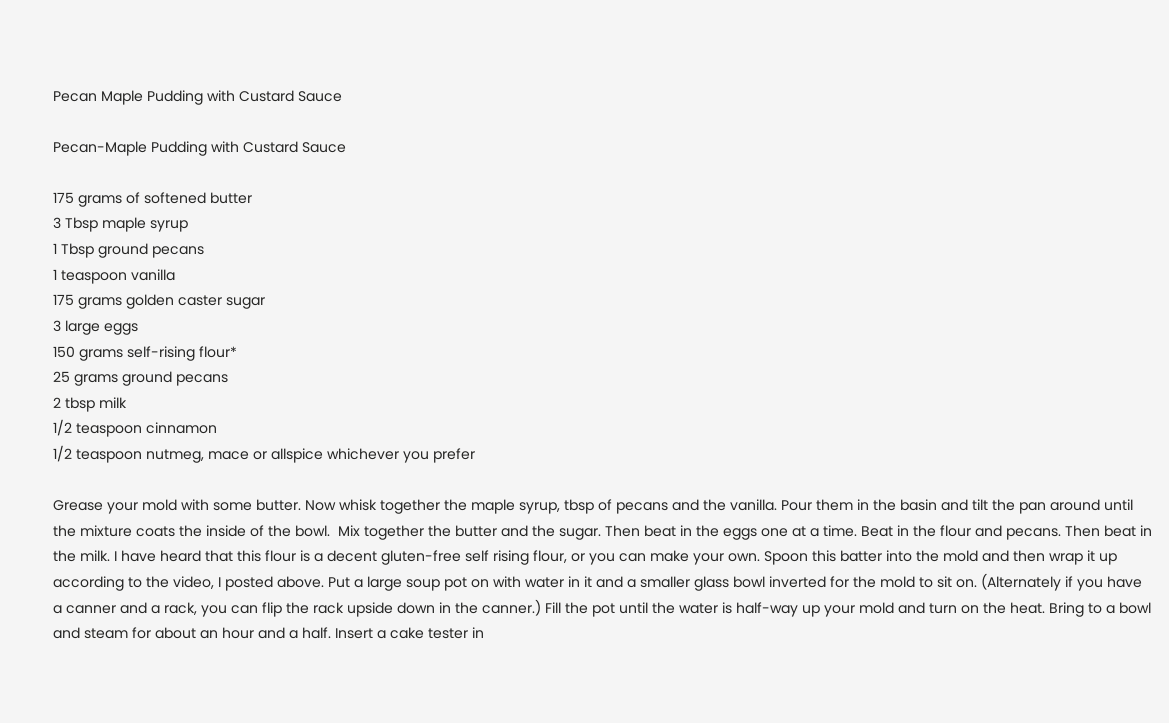Pecan Maple Pudding with Custard Sauce

Pecan-Maple Pudding with Custard Sauce

175 grams of softened butter
3 Tbsp maple syrup
1 Tbsp ground pecans
1 teaspoon vanilla
175 grams golden caster sugar
3 large eggs
150 grams self-rising flour*
25 grams ground pecans
2 tbsp milk
1/2 teaspoon cinnamon
1/2 teaspoon nutmeg, mace or allspice whichever you prefer

Grease your mold with some butter. Now whisk together the maple syrup, tbsp of pecans and the vanilla. Pour them in the basin and tilt the pan around until the mixture coats the inside of the bowl.  Mix together the butter and the sugar. Then beat in the eggs one at a time. Beat in the flour and pecans. Then beat in the milk. I have heard that this flour is a decent gluten-free self rising flour, or you can make your own. Spoon this batter into the mold and then wrap it up according to the video, I posted above. Put a large soup pot on with water in it and a smaller glass bowl inverted for the mold to sit on. (Alternately if you have a canner and a rack, you can flip the rack upside down in the canner.) Fill the pot until the water is half-way up your mold and turn on the heat. Bring to a bowl and steam for about an hour and a half. Insert a cake tester in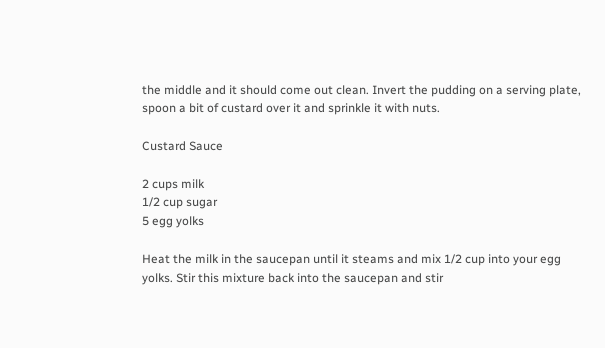the middle and it should come out clean. Invert the pudding on a serving plate, spoon a bit of custard over it and sprinkle it with nuts.

Custard Sauce

2 cups milk
1/2 cup sugar
5 egg yolks

Heat the milk in the saucepan until it steams and mix 1/2 cup into your egg yolks. Stir this mixture back into the saucepan and stir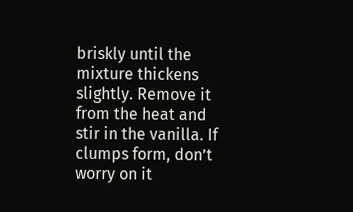briskly until the mixture thickens slightly. Remove it from the heat and stir in the vanilla. If clumps form, don’t worry on it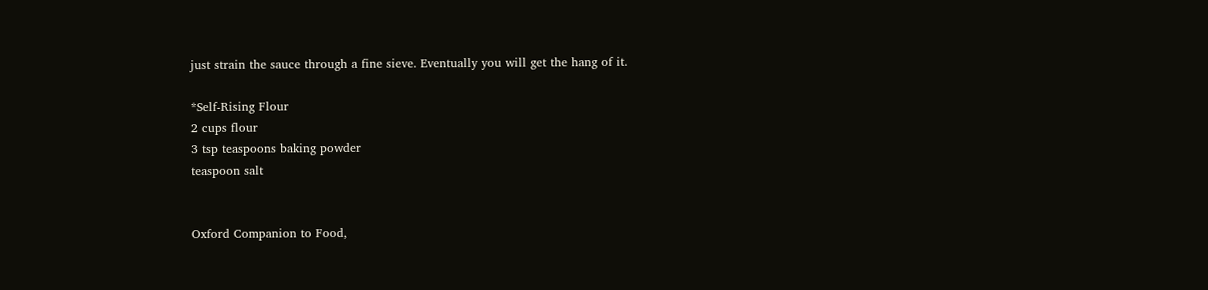just strain the sauce through a fine sieve. Eventually you will get the hang of it.

*Self-Rising Flour
2 cups flour
3 tsp teaspoons baking powder
teaspoon salt


Oxford Companion to Food,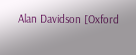Alan Davidson [Oxford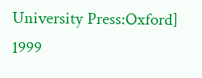University Press:Oxford] 1999